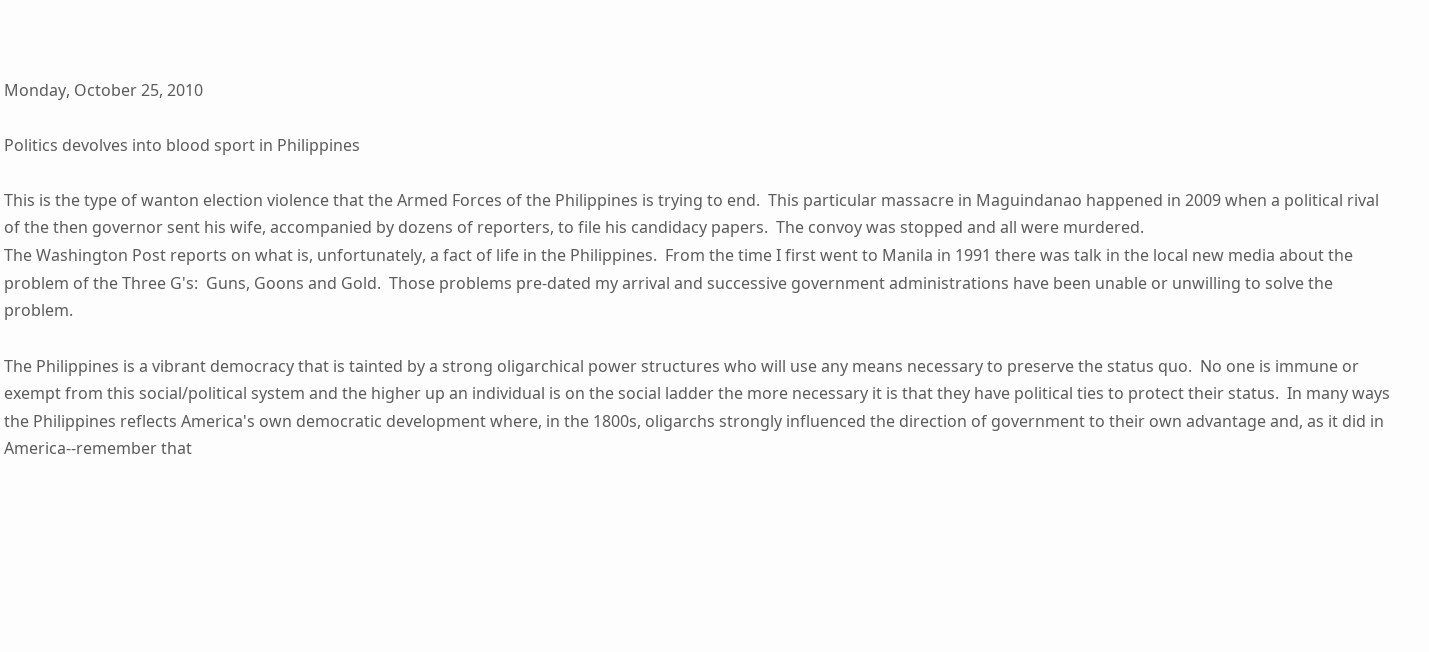Monday, October 25, 2010

Politics devolves into blood sport in Philippines

This is the type of wanton election violence that the Armed Forces of the Philippines is trying to end.  This particular massacre in Maguindanao happened in 2009 when a political rival of the then governor sent his wife, accompanied by dozens of reporters, to file his candidacy papers.  The convoy was stopped and all were murdered.
The Washington Post reports on what is, unfortunately, a fact of life in the Philippines.  From the time I first went to Manila in 1991 there was talk in the local new media about the problem of the Three G's:  Guns, Goons and Gold.  Those problems pre-dated my arrival and successive government administrations have been unable or unwilling to solve the problem.

The Philippines is a vibrant democracy that is tainted by a strong oligarchical power structures who will use any means necessary to preserve the status quo.  No one is immune or exempt from this social/political system and the higher up an individual is on the social ladder the more necessary it is that they have political ties to protect their status.  In many ways the Philippines reflects America's own democratic development where, in the 1800s, oligarchs strongly influenced the direction of government to their own advantage and, as it did in America--remember that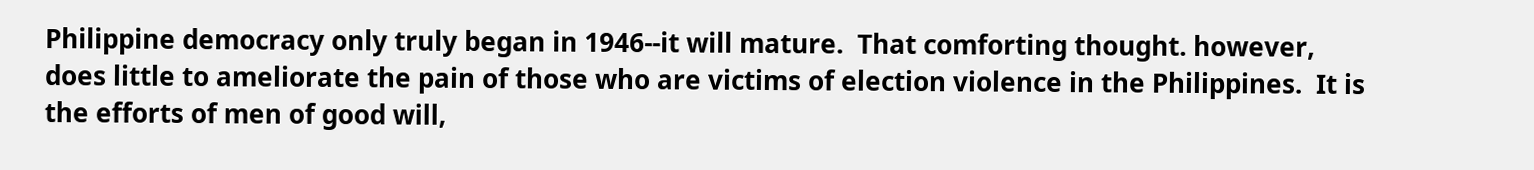Philippine democracy only truly began in 1946--it will mature.  That comforting thought. however, does little to ameliorate the pain of those who are victims of election violence in the Philippines.  It is the efforts of men of good will,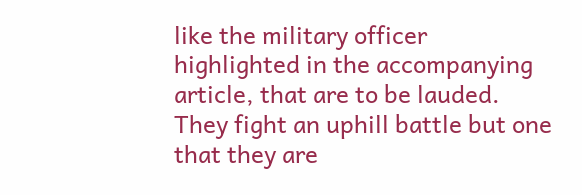like the military officer highlighted in the accompanying article, that are to be lauded.  They fight an uphill battle but one that they are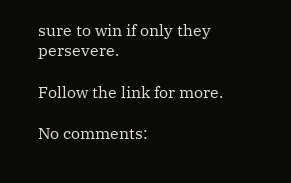sure to win if only they persevere.

Follow the link for more.

No comments: